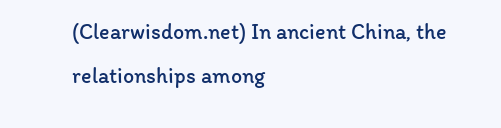(Clearwisdom.net) In ancient China, the relationships among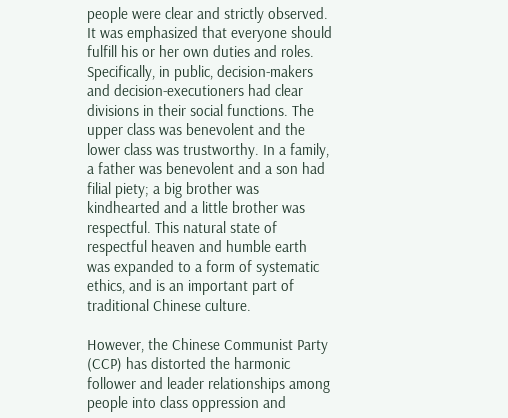people were clear and strictly observed. It was emphasized that everyone should fulfill his or her own duties and roles. Specifically, in public, decision-makers and decision-executioners had clear divisions in their social functions. The upper class was benevolent and the lower class was trustworthy. In a family, a father was benevolent and a son had filial piety; a big brother was kindhearted and a little brother was respectful. This natural state of respectful heaven and humble earth was expanded to a form of systematic ethics, and is an important part of traditional Chinese culture.

However, the Chinese Communist Party (CCP) has distorted the harmonic follower and leader relationships among people into class oppression and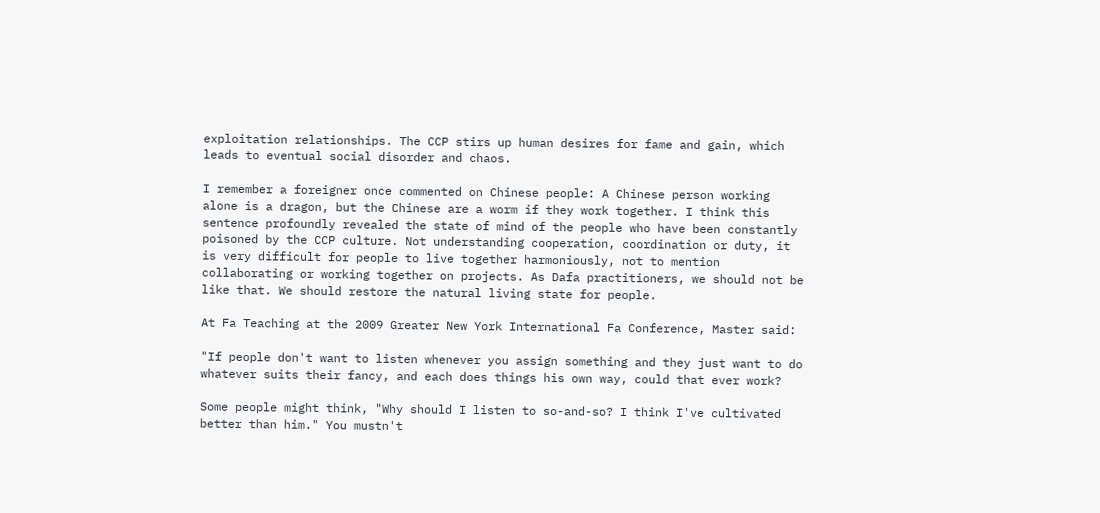exploitation relationships. The CCP stirs up human desires for fame and gain, which leads to eventual social disorder and chaos.

I remember a foreigner once commented on Chinese people: A Chinese person working alone is a dragon, but the Chinese are a worm if they work together. I think this sentence profoundly revealed the state of mind of the people who have been constantly poisoned by the CCP culture. Not understanding cooperation, coordination or duty, it is very difficult for people to live together harmoniously, not to mention collaborating or working together on projects. As Dafa practitioners, we should not be like that. We should restore the natural living state for people.

At Fa Teaching at the 2009 Greater New York International Fa Conference, Master said:

"If people don't want to listen whenever you assign something and they just want to do whatever suits their fancy, and each does things his own way, could that ever work?

Some people might think, "Why should I listen to so-and-so? I think I've cultivated better than him." You mustn't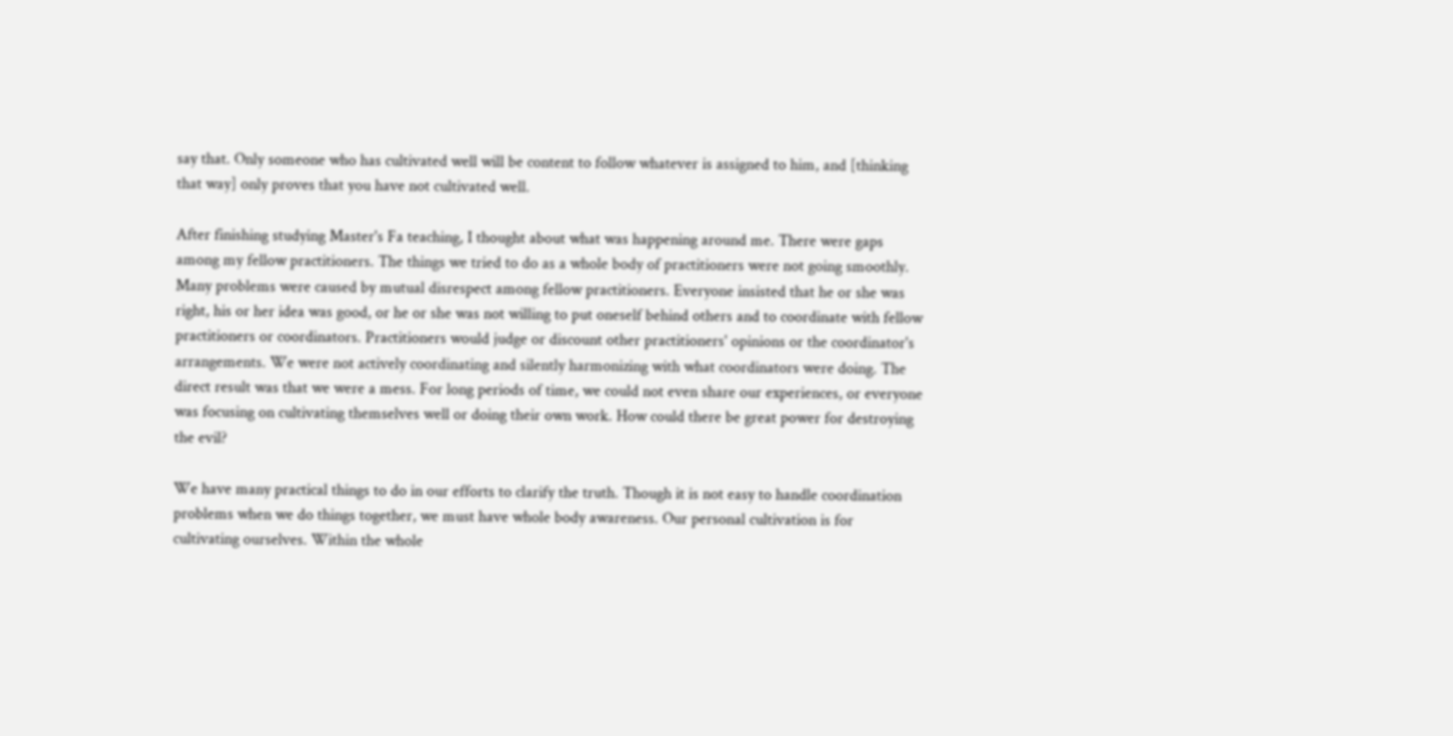say that. Only someone who has cultivated well will be content to follow whatever is assigned to him, and [thinking that way] only proves that you have not cultivated well.

After finishing studying Master's Fa teaching, I thought about what was happening around me. There were gaps among my fellow practitioners. The things we tried to do as a whole body of practitioners were not going smoothly. Many problems were caused by mutual disrespect among fellow practitioners. Everyone insisted that he or she was right, his or her idea was good, or he or she was not willing to put oneself behind others and to coordinate with fellow practitioners or coordinators. Practitioners would judge or discount other practitioners' opinions or the coordinator's arrangements. We were not actively coordinating and silently harmonizing with what coordinators were doing. The direct result was that we were a mess. For long periods of time, we could not even share our experiences, or everyone was focusing on cultivating themselves well or doing their own work. How could there be great power for destroying the evil?

We have many practical things to do in our efforts to clarify the truth. Though it is not easy to handle coordination problems when we do things together, we must have whole body awareness. Our personal cultivation is for cultivating ourselves. Within the whole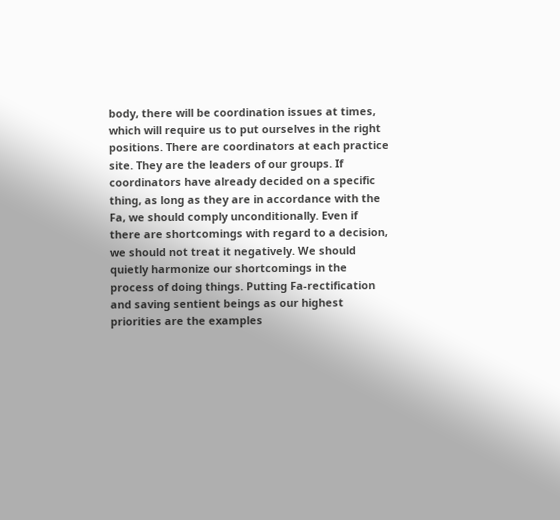body, there will be coordination issues at times, which will require us to put ourselves in the right positions. There are coordinators at each practice site. They are the leaders of our groups. If coordinators have already decided on a specific thing, as long as they are in accordance with the Fa, we should comply unconditionally. Even if there are shortcomings with regard to a decision, we should not treat it negatively. We should quietly harmonize our shortcomings in the process of doing things. Putting Fa-rectification and saving sentient beings as our highest priorities are the examples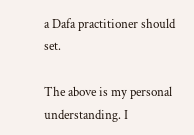a Dafa practitioner should set.

The above is my personal understanding. I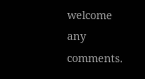welcome any comments.